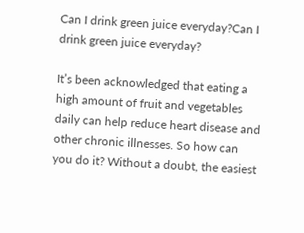Can I drink green juice everyday?Can I drink green juice everyday?

It’s been acknowledged that eating a high amount of fruit and vegetables daily can help reduce heart disease and other chronic illnesses. So how can you do it? Without a doubt, the easiest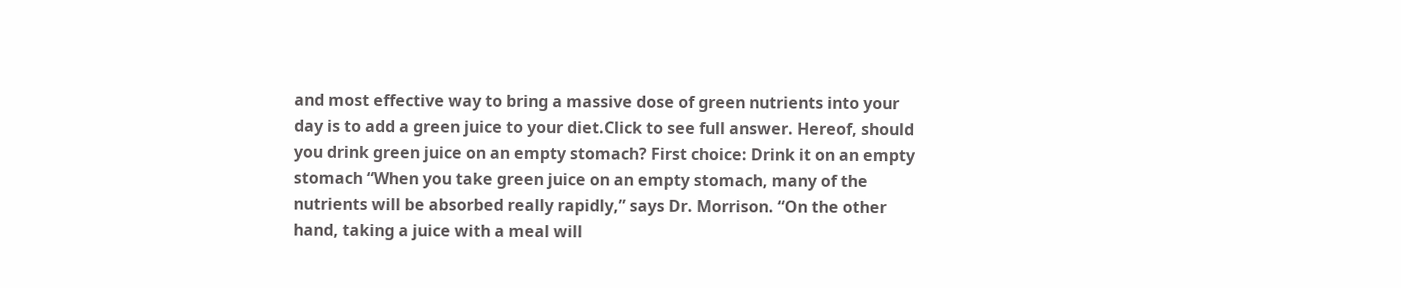and most effective way to bring a massive dose of green nutrients into your day is to add a green juice to your diet.Click to see full answer. Hereof, should you drink green juice on an empty stomach? First choice: Drink it on an empty stomach “When you take green juice on an empty stomach, many of the nutrients will be absorbed really rapidly,” says Dr. Morrison. “On the other hand, taking a juice with a meal will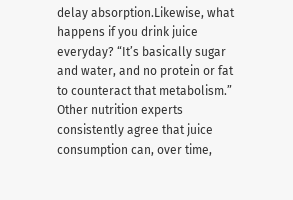delay absorption.Likewise, what happens if you drink juice everyday? “It’s basically sugar and water, and no protein or fat to counteract that metabolism.” Other nutrition experts consistently agree that juice consumption can, over time,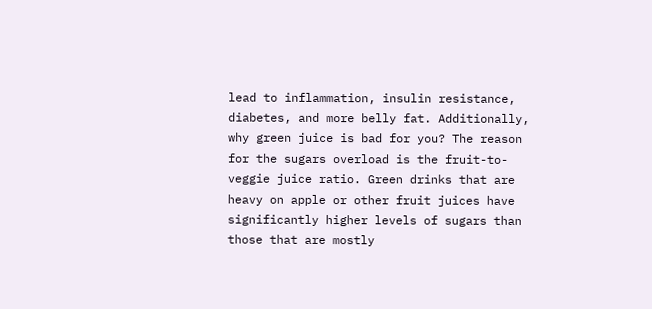lead to inflammation, insulin resistance, diabetes, and more belly fat. Additionally, why green juice is bad for you? The reason for the sugars overload is the fruit-to-veggie juice ratio. Green drinks that are heavy on apple or other fruit juices have significantly higher levels of sugars than those that are mostly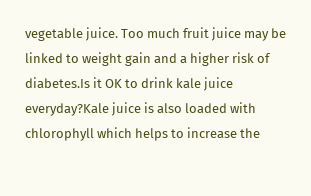vegetable juice. Too much fruit juice may be linked to weight gain and a higher risk of diabetes.Is it OK to drink kale juice everyday?Kale juice is also loaded with chlorophyll which helps to increase the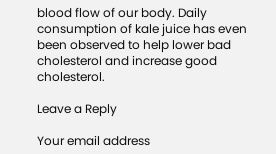blood flow of our body. Daily consumption of kale juice has even been observed to help lower bad cholesterol and increase good cholesterol.

Leave a Reply

Your email address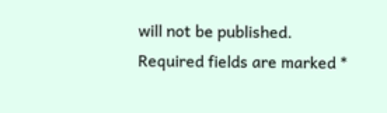will not be published. Required fields are marked *